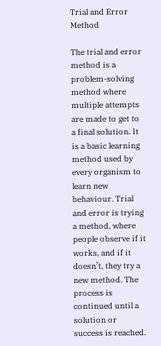Trial and Error Method

The trial and error method is a problem-solving method where multiple attempts are made to get to a final solution. It is a basic learning method used by every organism to learn new behaviour. Trial and error is trying a method, where people observe if it works, and if it doesn’t, they try a new method. The process is continued until a solution or success is reached.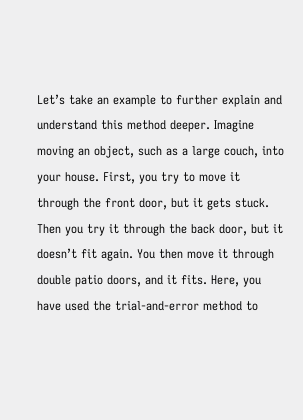Let’s take an example to further explain and understand this method deeper. Imagine moving an object, such as a large couch, into your house. First, you try to move it through the front door, but it gets stuck. Then you try it through the back door, but it doesn’t fit again. You then move it through double patio doors, and it fits. Here, you have used the trial-and-error method to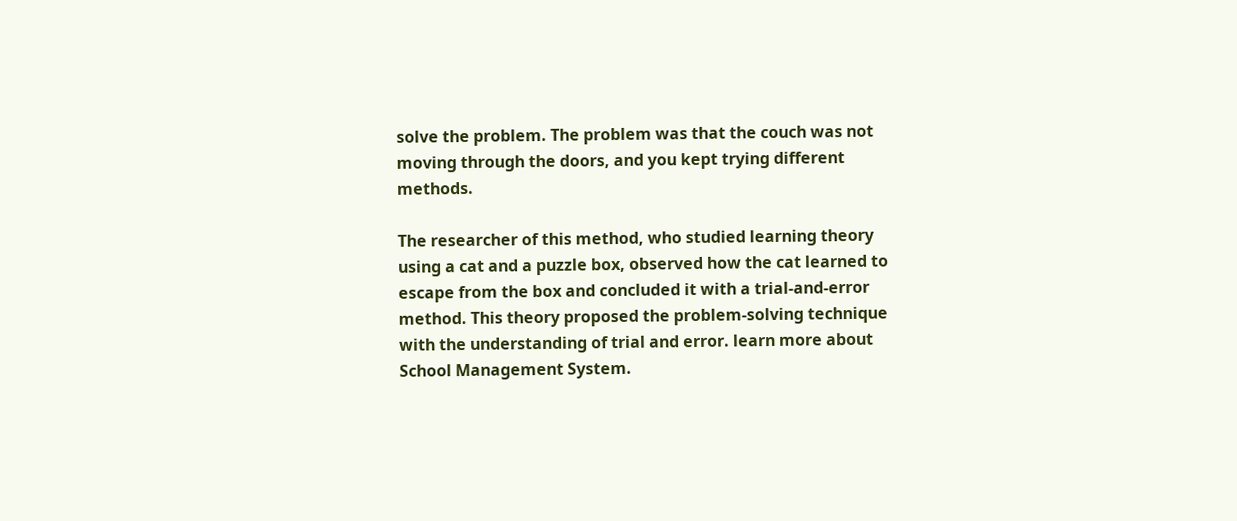solve the problem. The problem was that the couch was not moving through the doors, and you kept trying different methods.

The researcher of this method, who studied learning theory using a cat and a puzzle box, observed how the cat learned to escape from the box and concluded it with a trial-and-error method. This theory proposed the problem-solving technique with the understanding of trial and error. learn more about School Management System.